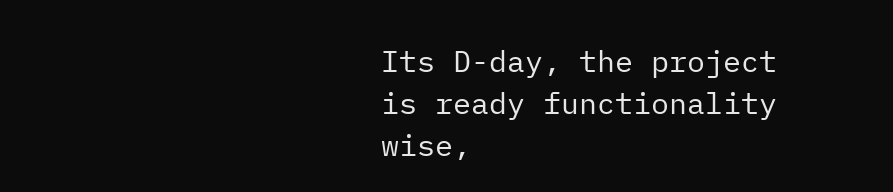Its D-day, the project is ready functionality wise,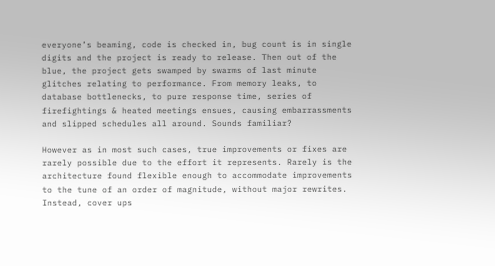everyone’s beaming, code is checked in, bug count is in single digits and the project is ready to release. Then out of the blue, the project gets swamped by swarms of last minute glitches relating to performance. From memory leaks, to database bottlenecks, to pure response time, series of firefightings & heated meetings ensues, causing embarrassments and slipped schedules all around. Sounds familiar?

However as in most such cases, true improvements or fixes are rarely possible due to the effort it represents. Rarely is the architecture found flexible enough to accommodate improvements to the tune of an order of magnitude, without major rewrites. Instead, cover ups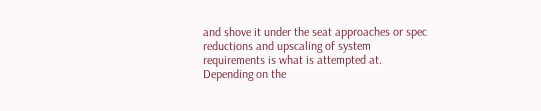and shove it under the seat approaches or spec reductions and upscaling of system requirements is what is attempted at. Depending on the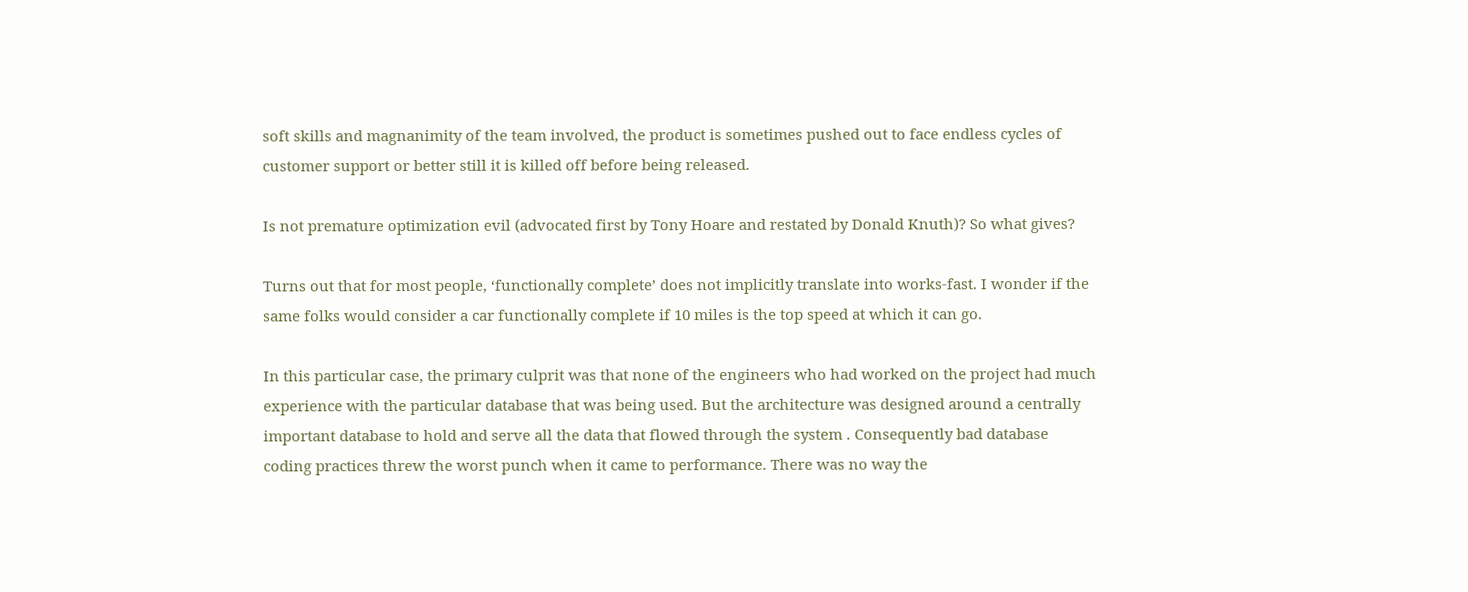soft skills and magnanimity of the team involved, the product is sometimes pushed out to face endless cycles of customer support or better still it is killed off before being released.

Is not premature optimization evil (advocated first by Tony Hoare and restated by Donald Knuth)? So what gives?

Turns out that for most people, ‘functionally complete’ does not implicitly translate into works-fast. I wonder if the same folks would consider a car functionally complete if 10 miles is the top speed at which it can go.

In this particular case, the primary culprit was that none of the engineers who had worked on the project had much experience with the particular database that was being used. But the architecture was designed around a centrally important database to hold and serve all the data that flowed through the system . Consequently bad database coding practices threw the worst punch when it came to performance. There was no way the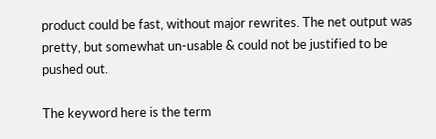product could be fast, without major rewrites. The net output was pretty, but somewhat un-usable & could not be justified to be pushed out.

The keyword here is the term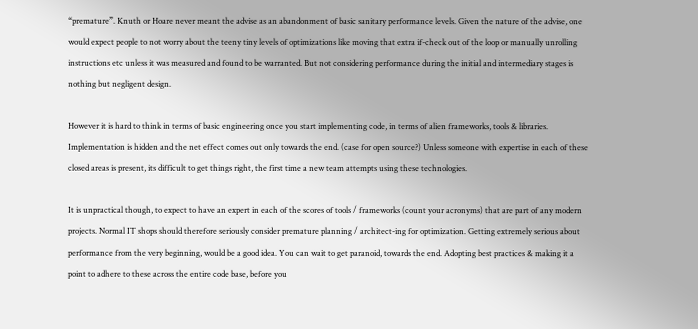“premature”. Knuth or Hoare never meant the advise as an abandonment of basic sanitary performance levels. Given the nature of the advise, one would expect people to not worry about the teeny tiny levels of optimizations like moving that extra if-check out of the loop or manually unrolling instructions etc unless it was measured and found to be warranted. But not considering performance during the initial and intermediary stages is nothing but negligent design.

However it is hard to think in terms of basic engineering once you start implementing code, in terms of alien frameworks, tools & libraries. Implementation is hidden and the net effect comes out only towards the end. (case for open source?) Unless someone with expertise in each of these closed areas is present, its difficult to get things right, the first time a new team attempts using these technologies.

It is unpractical though, to expect to have an expert in each of the scores of tools / frameworks (count your acronyms) that are part of any modern projects. Normal IT shops should therefore seriously consider premature planning / architect-ing for optimization. Getting extremely serious about performance from the very beginning, would be a good idea. You can wait to get paranoid, towards the end. Adopting best practices & making it a point to adhere to these across the entire code base, before you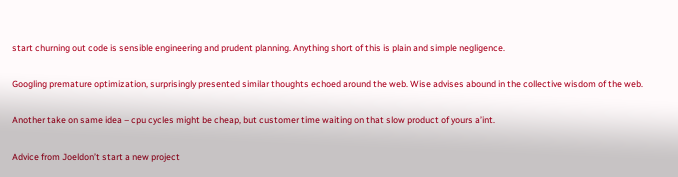start churning out code is sensible engineering and prudent planning. Anything short of this is plain and simple negligence.

Googling premature optimization, surprisingly presented similar thoughts echoed around the web. Wise advises abound in the collective wisdom of the web.

Another take on same idea – cpu cycles might be cheap, but customer time waiting on that slow product of yours a’int.

Advice from Joeldon’t start a new project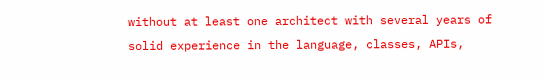without at least one architect with several years of solid experience in the language, classes, APIs,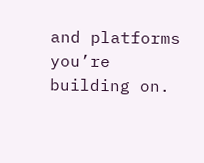and platforms you’re building on.